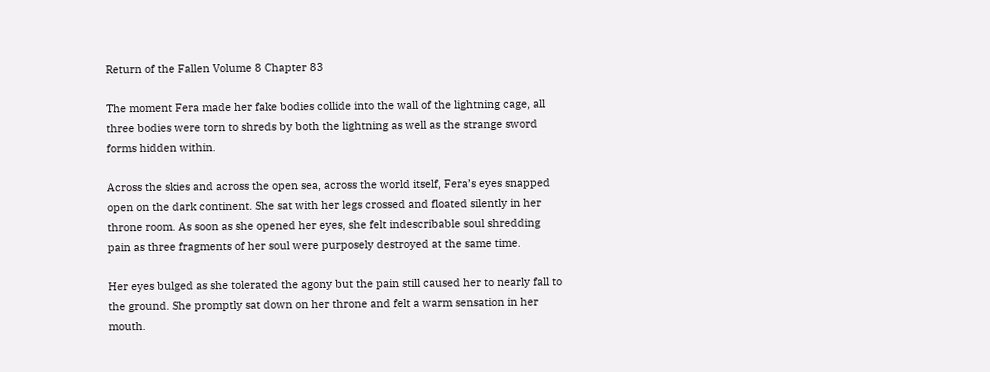Return of the Fallen Volume 8 Chapter 83

The moment Fera made her fake bodies collide into the wall of the lightning cage, all three bodies were torn to shreds by both the lightning as well as the strange sword forms hidden within.

Across the skies and across the open sea, across the world itself, Fera’s eyes snapped open on the dark continent. She sat with her legs crossed and floated silently in her throne room. As soon as she opened her eyes, she felt indescribable soul shredding pain as three fragments of her soul were purposely destroyed at the same time.

Her eyes bulged as she tolerated the agony but the pain still caused her to nearly fall to the ground. She promptly sat down on her throne and felt a warm sensation in her mouth.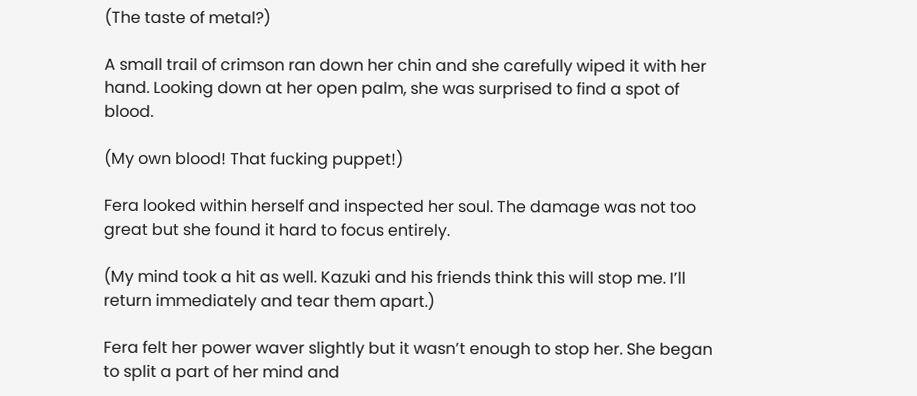(The taste of metal?)

A small trail of crimson ran down her chin and she carefully wiped it with her hand. Looking down at her open palm, she was surprised to find a spot of blood.

(My own blood! That fucking puppet!)

Fera looked within herself and inspected her soul. The damage was not too great but she found it hard to focus entirely.

(My mind took a hit as well. Kazuki and his friends think this will stop me. I’ll return immediately and tear them apart.)

Fera felt her power waver slightly but it wasn’t enough to stop her. She began to split a part of her mind and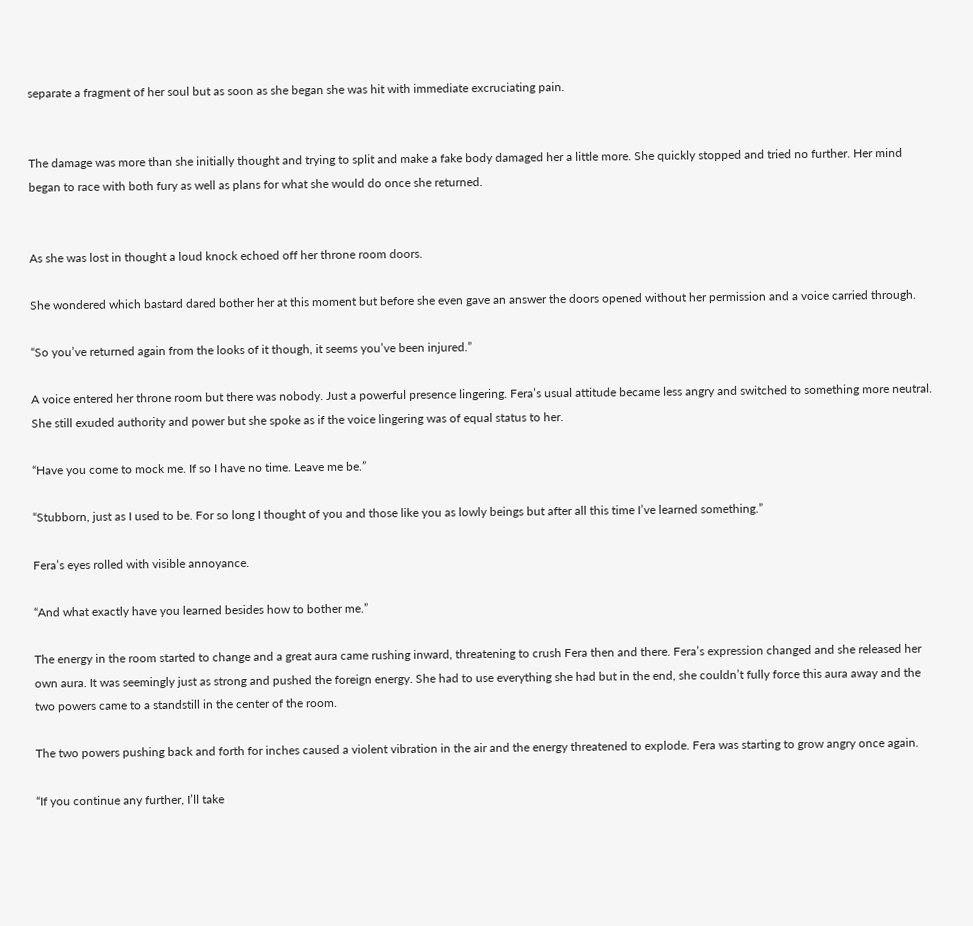separate a fragment of her soul but as soon as she began she was hit with immediate excruciating pain.


The damage was more than she initially thought and trying to split and make a fake body damaged her a little more. She quickly stopped and tried no further. Her mind began to race with both fury as well as plans for what she would do once she returned.


As she was lost in thought a loud knock echoed off her throne room doors.

She wondered which bastard dared bother her at this moment but before she even gave an answer the doors opened without her permission and a voice carried through.

“So you’ve returned again from the looks of it though, it seems you’ve been injured.”

A voice entered her throne room but there was nobody. Just a powerful presence lingering. Fera’s usual attitude became less angry and switched to something more neutral. She still exuded authority and power but she spoke as if the voice lingering was of equal status to her.

“Have you come to mock me. If so I have no time. Leave me be.”

“Stubborn, just as I used to be. For so long I thought of you and those like you as lowly beings but after all this time I’ve learned something.”

Fera’s eyes rolled with visible annoyance.

“And what exactly have you learned besides how to bother me.”

The energy in the room started to change and a great aura came rushing inward, threatening to crush Fera then and there. Fera’s expression changed and she released her own aura. It was seemingly just as strong and pushed the foreign energy. She had to use everything she had but in the end, she couldn’t fully force this aura away and the two powers came to a standstill in the center of the room.

The two powers pushing back and forth for inches caused a violent vibration in the air and the energy threatened to explode. Fera was starting to grow angry once again.

“If you continue any further, I’ll take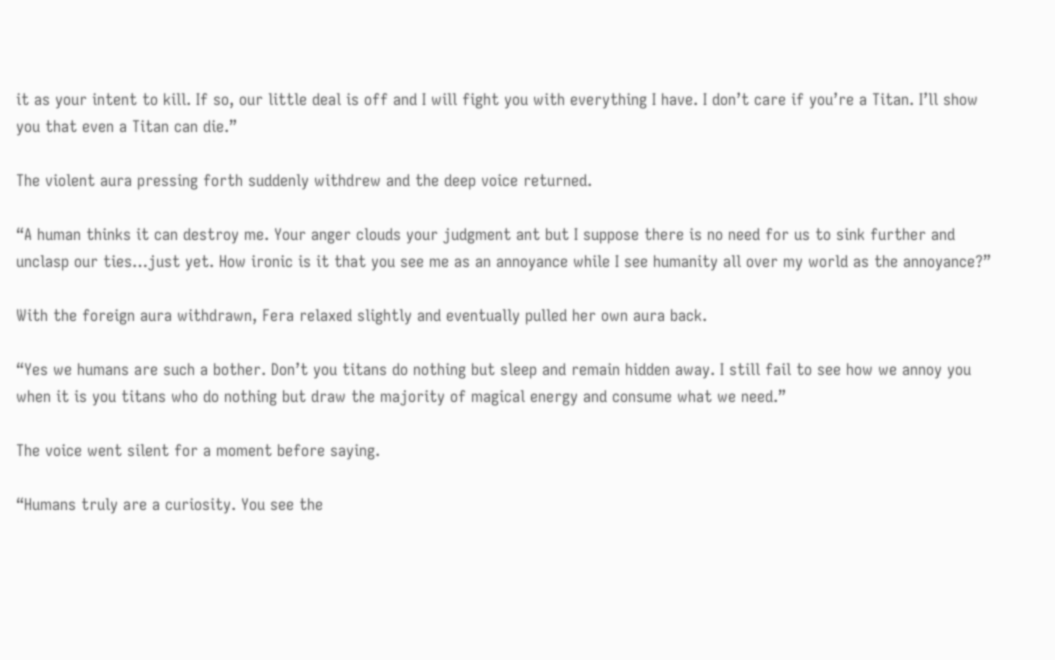it as your intent to kill. If so, our little deal is off and I will fight you with everything I have. I don’t care if you’re a Titan. I’ll show you that even a Titan can die.”

The violent aura pressing forth suddenly withdrew and the deep voice returned.

“A human thinks it can destroy me. Your anger clouds your judgment ant but I suppose there is no need for us to sink further and unclasp our ties…just yet. How ironic is it that you see me as an annoyance while I see humanity all over my world as the annoyance?”

With the foreign aura withdrawn, Fera relaxed slightly and eventually pulled her own aura back.

“Yes we humans are such a bother. Don’t you titans do nothing but sleep and remain hidden away. I still fail to see how we annoy you when it is you titans who do nothing but draw the majority of magical energy and consume what we need.”

The voice went silent for a moment before saying.

“Humans truly are a curiosity. You see the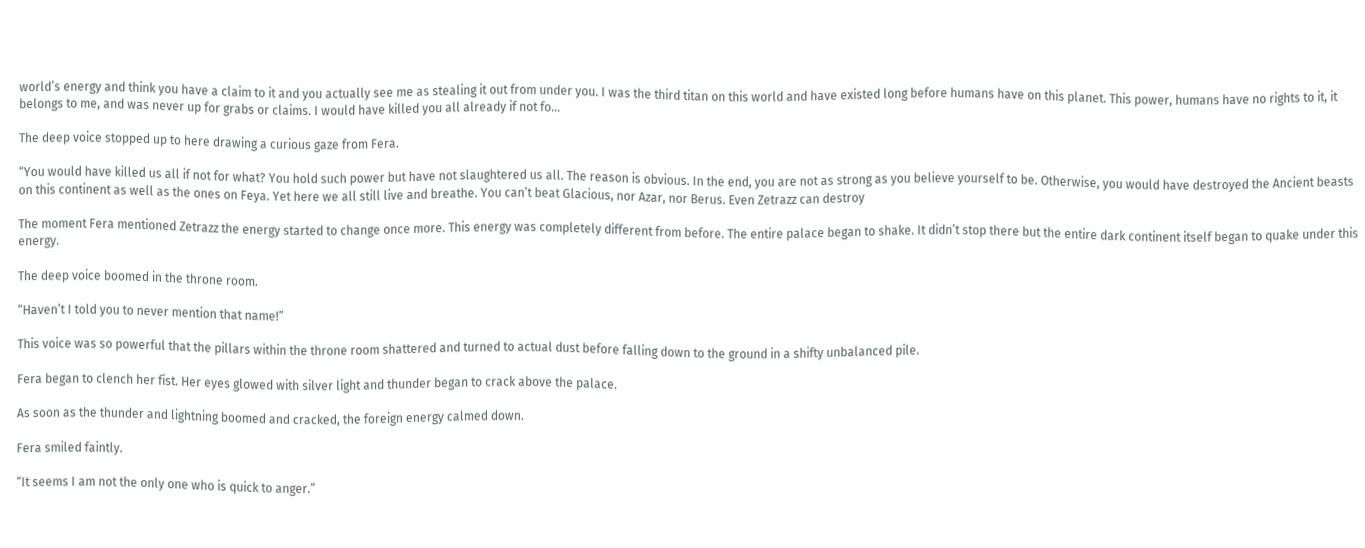world’s energy and think you have a claim to it and you actually see me as stealing it out from under you. I was the third titan on this world and have existed long before humans have on this planet. This power, humans have no rights to it, it belongs to me, and was never up for grabs or claims. I would have killed you all already if not fo…

The deep voice stopped up to here drawing a curious gaze from Fera.

“You would have killed us all if not for what? You hold such power but have not slaughtered us all. The reason is obvious. In the end, you are not as strong as you believe yourself to be. Otherwise, you would have destroyed the Ancient beasts on this continent as well as the ones on Feya. Yet here we all still live and breathe. You can’t beat Glacious, nor Azar, nor Berus. Even Zetrazz can destroy

The moment Fera mentioned Zetrazz the energy started to change once more. This energy was completely different from before. The entire palace began to shake. It didn’t stop there but the entire dark continent itself began to quake under this energy.

The deep voice boomed in the throne room.

“Haven’t I told you to never mention that name!”

This voice was so powerful that the pillars within the throne room shattered and turned to actual dust before falling down to the ground in a shifty unbalanced pile.

Fera began to clench her fist. Her eyes glowed with silver light and thunder began to crack above the palace.

As soon as the thunder and lightning boomed and cracked, the foreign energy calmed down.

Fera smiled faintly.

“It seems I am not the only one who is quick to anger.”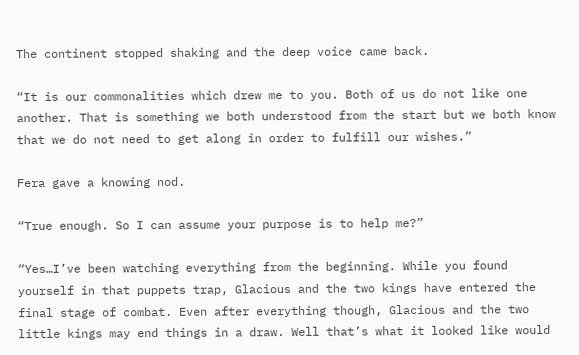The continent stopped shaking and the deep voice came back.

“It is our commonalities which drew me to you. Both of us do not like one another. That is something we both understood from the start but we both know that we do not need to get along in order to fulfill our wishes.”

Fera gave a knowing nod.

“True enough. So I can assume your purpose is to help me?”

“Yes…I’ve been watching everything from the beginning. While you found yourself in that puppets trap, Glacious and the two kings have entered the final stage of combat. Even after everything though, Glacious and the two little kings may end things in a draw. Well that’s what it looked like would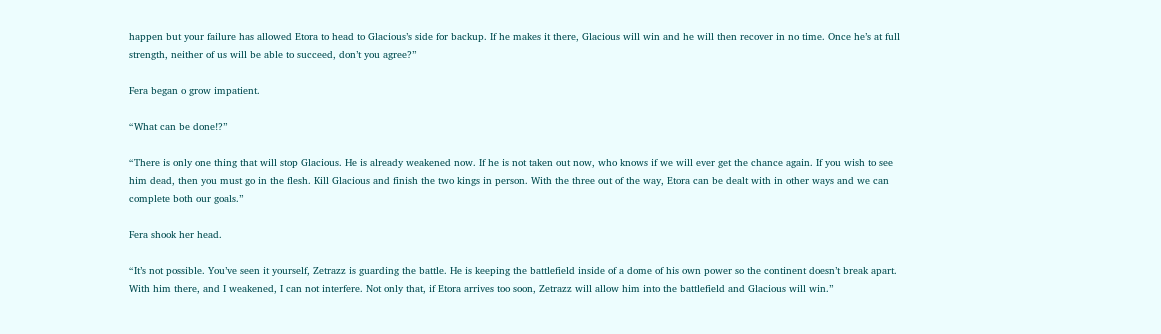happen but your failure has allowed Etora to head to Glacious’s side for backup. If he makes it there, Glacious will win and he will then recover in no time. Once he’s at full strength, neither of us will be able to succeed, don’t you agree?”

Fera began o grow impatient.

“What can be done!?”

“There is only one thing that will stop Glacious. He is already weakened now. If he is not taken out now, who knows if we will ever get the chance again. If you wish to see him dead, then you must go in the flesh. Kill Glacious and finish the two kings in person. With the three out of the way, Etora can be dealt with in other ways and we can complete both our goals.”

Fera shook her head.

“It’s not possible. You’ve seen it yourself, Zetrazz is guarding the battle. He is keeping the battlefield inside of a dome of his own power so the continent doesn’t break apart. With him there, and I weakened, I can not interfere. Not only that, if Etora arrives too soon, Zetrazz will allow him into the battlefield and Glacious will win.”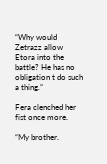“Why would Zetrazz allow Etora into the battle? He has no obligation t do such a thing.”

Fera clenched her fist once more.

“My brother.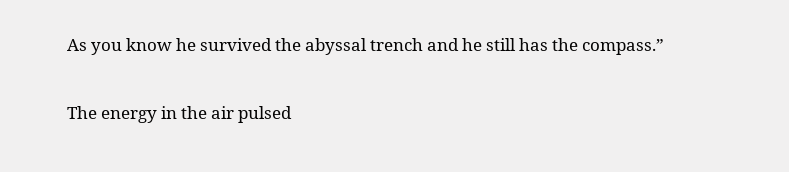As you know he survived the abyssal trench and he still has the compass.”

The energy in the air pulsed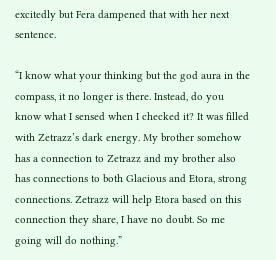excitedly but Fera dampened that with her next sentence.

“I know what your thinking but the god aura in the compass, it no longer is there. Instead, do you know what I sensed when I checked it? It was filled with Zetrazz’s dark energy. My brother somehow has a connection to Zetrazz and my brother also has connections to both Glacious and Etora, strong connections. Zetrazz will help Etora based on this connection they share, I have no doubt. So me going will do nothing.”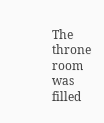The throne room was filled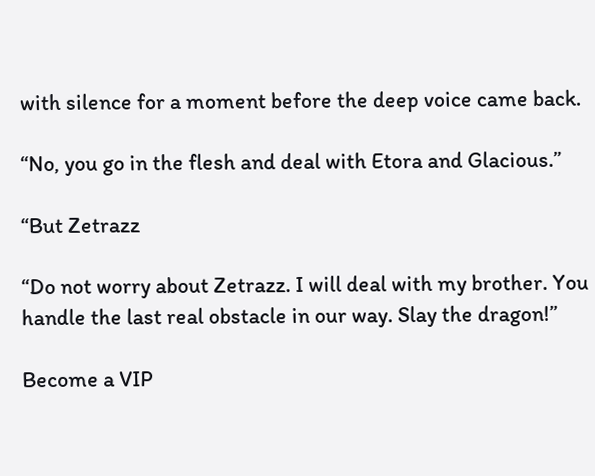with silence for a moment before the deep voice came back.

“No, you go in the flesh and deal with Etora and Glacious.”

“But Zetrazz

“Do not worry about Zetrazz. I will deal with my brother. You handle the last real obstacle in our way. Slay the dragon!”

Become a VIP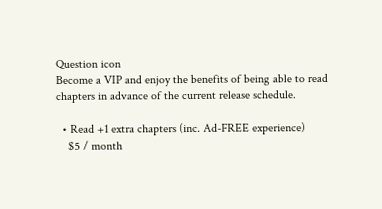Question icon
Become a VIP and enjoy the benefits of being able to read chapters in advance of the current release schedule.

  • Read +1 extra chapters (inc. Ad-FREE experience)
    $5 / month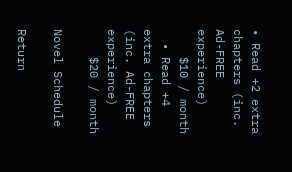• Read +2 extra chapters (inc. Ad-FREE experience)
    $10 / month
  • Read +4 extra chapters (inc. Ad-FREE experience)
    $20 / month

Novel Schedule

Return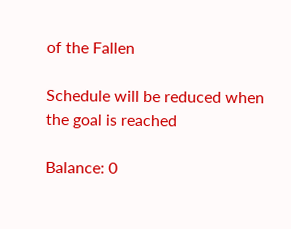of the Fallen

Schedule will be reduced when the goal is reached

Balance: 0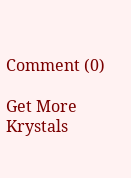Comment (0)

Get More Krystals